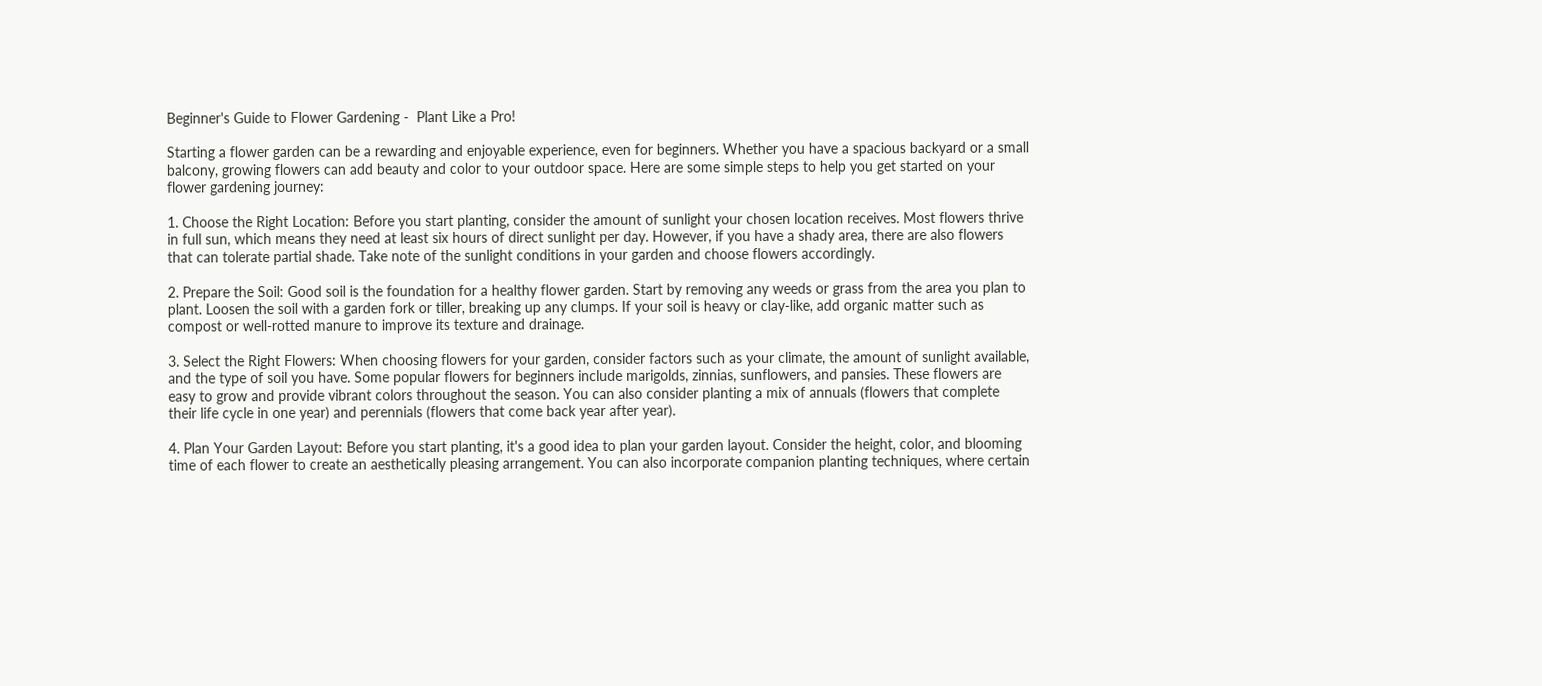Beginner's Guide to Flower Gardening -  Plant Like a Pro!

Starting a flower garden can be a rewarding and enjoyable experience, even for beginners. Whether you have a spacious backyard or a small balcony, growing flowers can add beauty and color to your outdoor space. Here are some simple steps to help you get started on your flower gardening journey:

1. Choose the Right Location: Before you start planting, consider the amount of sunlight your chosen location receives. Most flowers thrive in full sun, which means they need at least six hours of direct sunlight per day. However, if you have a shady area, there are also flowers that can tolerate partial shade. Take note of the sunlight conditions in your garden and choose flowers accordingly.

2. Prepare the Soil: Good soil is the foundation for a healthy flower garden. Start by removing any weeds or grass from the area you plan to plant. Loosen the soil with a garden fork or tiller, breaking up any clumps. If your soil is heavy or clay-like, add organic matter such as compost or well-rotted manure to improve its texture and drainage.

3. Select the Right Flowers: When choosing flowers for your garden, consider factors such as your climate, the amount of sunlight available, and the type of soil you have. Some popular flowers for beginners include marigolds, zinnias, sunflowers, and pansies. These flowers are easy to grow and provide vibrant colors throughout the season. You can also consider planting a mix of annuals (flowers that complete their life cycle in one year) and perennials (flowers that come back year after year).

4. Plan Your Garden Layout: Before you start planting, it's a good idea to plan your garden layout. Consider the height, color, and blooming time of each flower to create an aesthetically pleasing arrangement. You can also incorporate companion planting techniques, where certain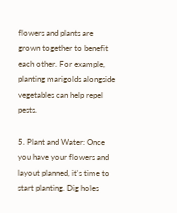flowers and plants are grown together to benefit each other. For example, planting marigolds alongside vegetables can help repel pests.

5. Plant and Water: Once you have your flowers and layout planned, it's time to start planting. Dig holes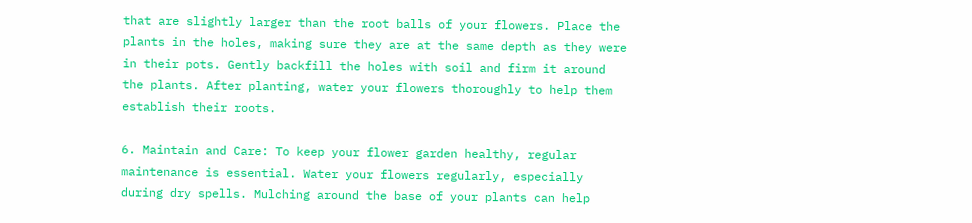that are slightly larger than the root balls of your flowers. Place the plants in the holes, making sure they are at the same depth as they were in their pots. Gently backfill the holes with soil and firm it around the plants. After planting, water your flowers thoroughly to help them establish their roots.

6. Maintain and Care: To keep your flower garden healthy, regular maintenance is essential. Water your flowers regularly, especially during dry spells. Mulching around the base of your plants can help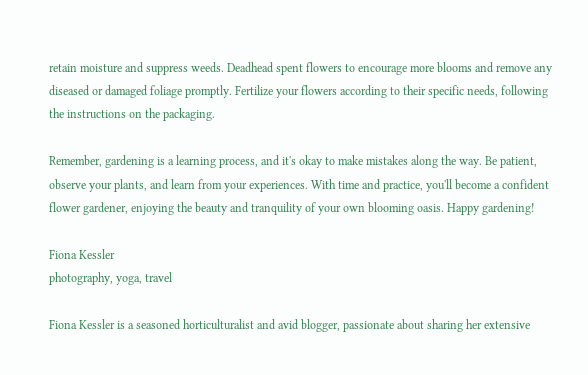retain moisture and suppress weeds. Deadhead spent flowers to encourage more blooms and remove any diseased or damaged foliage promptly. Fertilize your flowers according to their specific needs, following the instructions on the packaging.

Remember, gardening is a learning process, and it's okay to make mistakes along the way. Be patient, observe your plants, and learn from your experiences. With time and practice, you'll become a confident flower gardener, enjoying the beauty and tranquility of your own blooming oasis. Happy gardening!

Fiona Kessler
photography, yoga, travel

Fiona Kessler is a seasoned horticulturalist and avid blogger, passionate about sharing her extensive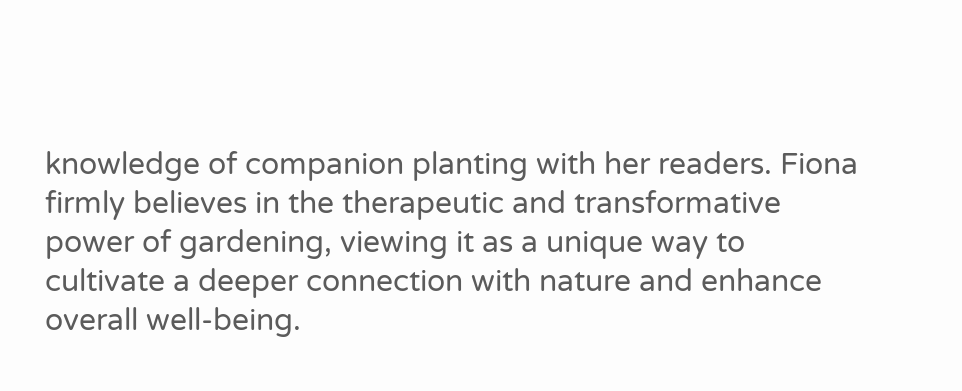knowledge of companion planting with her readers. Fiona firmly believes in the therapeutic and transformative power of gardening, viewing it as a unique way to cultivate a deeper connection with nature and enhance overall well-being.